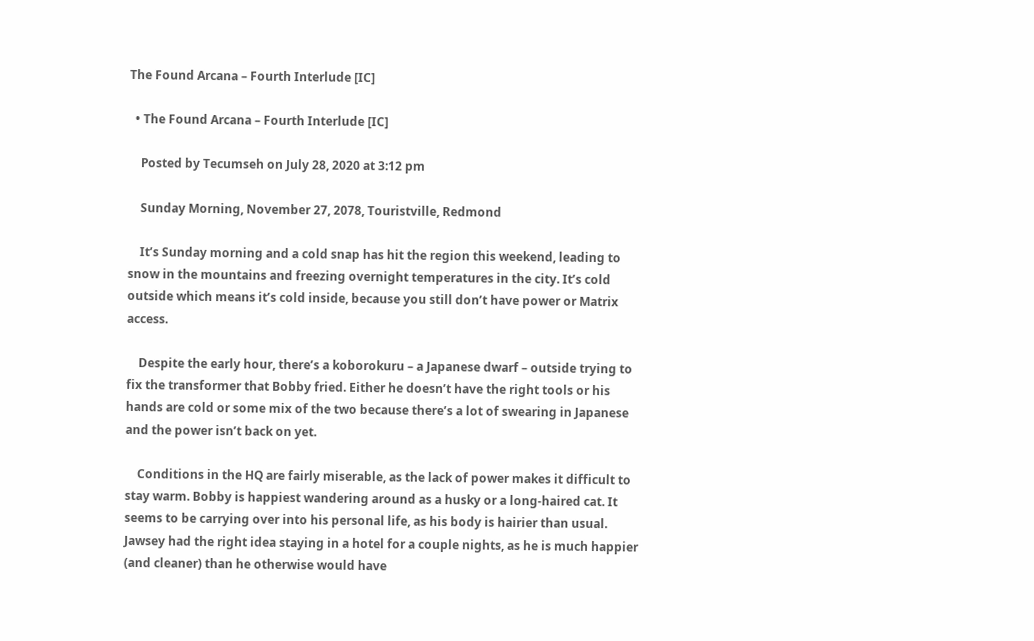The Found Arcana – Fourth Interlude [IC]

  • The Found Arcana – Fourth Interlude [IC]

    Posted by Tecumseh on July 28, 2020 at 3:12 pm

    Sunday Morning, November 27, 2078, Touristville, Redmond

    It’s Sunday morning and a cold snap has hit the region this weekend, leading to snow in the mountains and freezing overnight temperatures in the city. It’s cold outside which means it’s cold inside, because you still don’t have power or Matrix access.

    Despite the early hour, there’s a koborokuru – a Japanese dwarf – outside trying to fix the transformer that Bobby fried. Either he doesn’t have the right tools or his hands are cold or some mix of the two because there’s a lot of swearing in Japanese and the power isn’t back on yet.

    Conditions in the HQ are fairly miserable, as the lack of power makes it difficult to stay warm. Bobby is happiest wandering around as a husky or a long-haired cat. It seems to be carrying over into his personal life, as his body is hairier than usual. Jawsey had the right idea staying in a hotel for a couple nights, as he is much happier (and cleaner) than he otherwise would have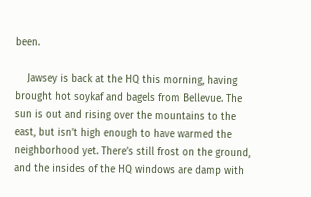been.

    Jawsey is back at the HQ this morning, having brought hot soykaf and bagels from Bellevue. The sun is out and rising over the mountains to the east, but isn’t high enough to have warmed the neighborhood yet. There’s still frost on the ground, and the insides of the HQ windows are damp with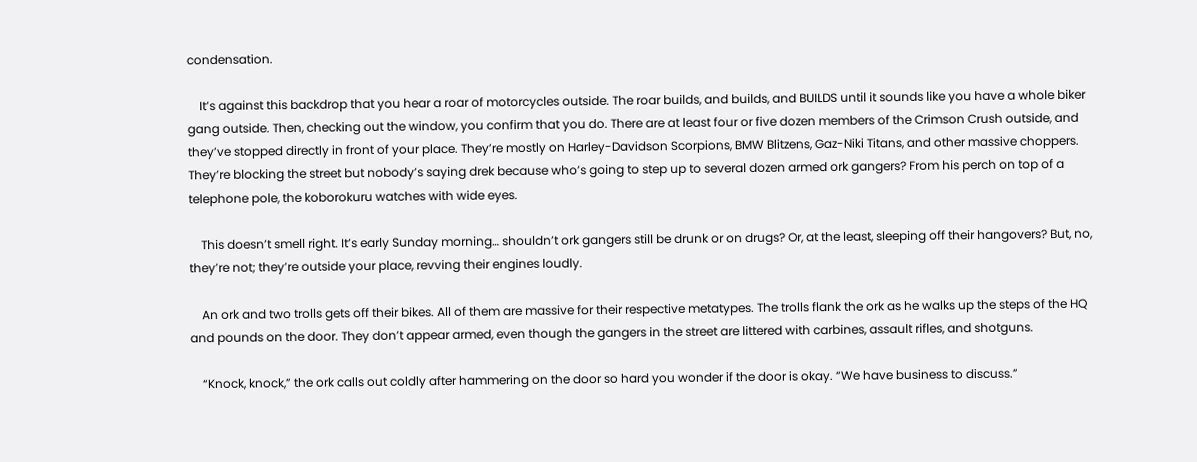condensation.

    It’s against this backdrop that you hear a roar of motorcycles outside. The roar builds, and builds, and BUILDS until it sounds like you have a whole biker gang outside. Then, checking out the window, you confirm that you do. There are at least four or five dozen members of the Crimson Crush outside, and they’ve stopped directly in front of your place. They’re mostly on Harley-Davidson Scorpions, BMW Blitzens, Gaz-Niki Titans, and other massive choppers. They’re blocking the street but nobody’s saying drek because who’s going to step up to several dozen armed ork gangers? From his perch on top of a telephone pole, the koborokuru watches with wide eyes.

    This doesn’t smell right. It’s early Sunday morning… shouldn’t ork gangers still be drunk or on drugs? Or, at the least, sleeping off their hangovers? But, no, they’re not; they’re outside your place, revving their engines loudly.

    An ork and two trolls gets off their bikes. All of them are massive for their respective metatypes. The trolls flank the ork as he walks up the steps of the HQ and pounds on the door. They don’t appear armed, even though the gangers in the street are littered with carbines, assault rifles, and shotguns.

    “Knock, knock,” the ork calls out coldly after hammering on the door so hard you wonder if the door is okay. “We have business to discuss.”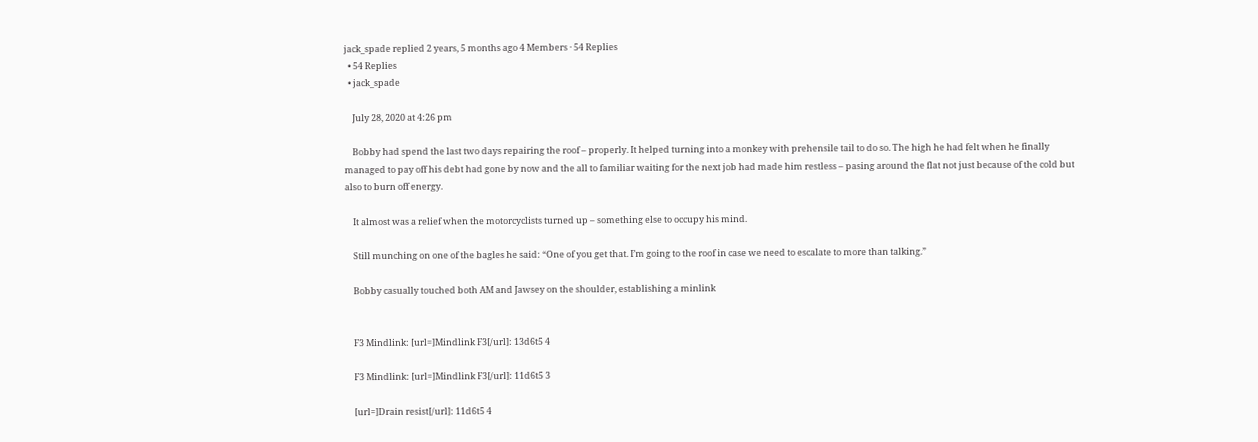jack_spade replied 2 years, 5 months ago 4 Members · 54 Replies
  • 54 Replies
  • jack_spade

    July 28, 2020 at 4:26 pm

    Bobby had spend the last two days repairing the roof – properly. It helped turning into a monkey with prehensile tail to do so. The high he had felt when he finally managed to pay off his debt had gone by now and the all to familiar waiting for the next job had made him restless – pasing around the flat not just because of the cold but also to burn off energy.

    It almost was a relief when the motorcyclists turned up – something else to occupy his mind.

    Still munching on one of the bagles he said: “One of you get that. I’m going to the roof in case we need to escalate to more than talking.”

    Bobby casually touched both AM and Jawsey on the shoulder, establishing a minlink


    F3 Mindlink: [url=]Mindlink F3[/url]: 13d6t5 4

    F3 Mindlink: [url=]Mindlink F3[/url]: 11d6t5 3

    [url=]Drain resist[/url]: 11d6t5 4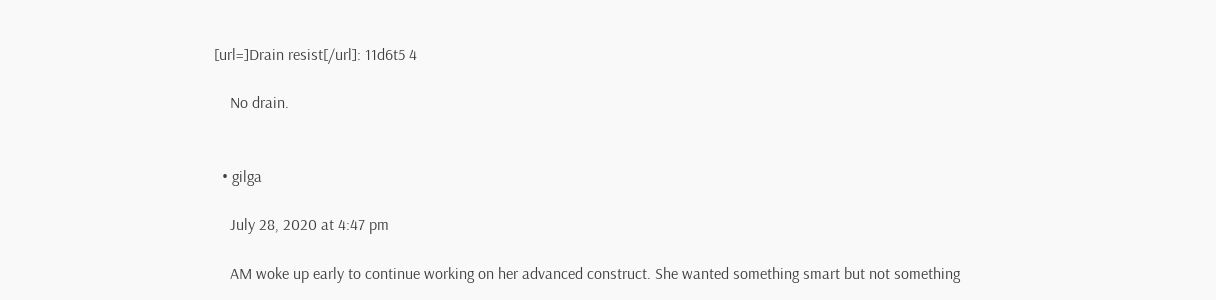[url=]Drain resist[/url]: 11d6t5 4

    No drain.


  • gilga

    July 28, 2020 at 4:47 pm

    AM woke up early to continue working on her advanced construct. She wanted something smart but not something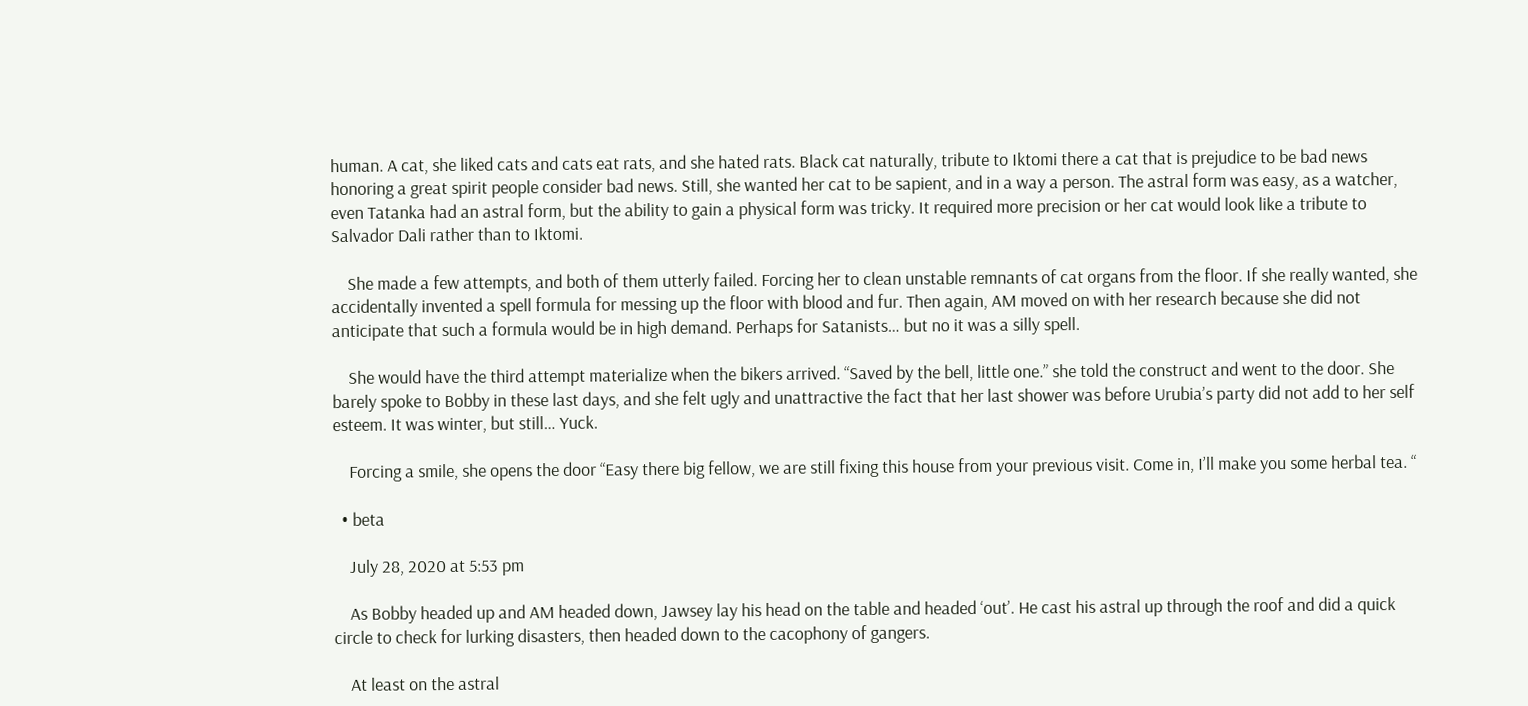human. A cat, she liked cats and cats eat rats, and she hated rats. Black cat naturally, tribute to Iktomi there a cat that is prejudice to be bad news honoring a great spirit people consider bad news. Still, she wanted her cat to be sapient, and in a way a person. The astral form was easy, as a watcher, even Tatanka had an astral form, but the ability to gain a physical form was tricky. It required more precision or her cat would look like a tribute to Salvador Dali rather than to Iktomi.

    She made a few attempts, and both of them utterly failed. Forcing her to clean unstable remnants of cat organs from the floor. If she really wanted, she accidentally invented a spell formula for messing up the floor with blood and fur. Then again, AM moved on with her research because she did not anticipate that such a formula would be in high demand. Perhaps for Satanists… but no it was a silly spell.

    She would have the third attempt materialize when the bikers arrived. “Saved by the bell, little one.” she told the construct and went to the door. She barely spoke to Bobby in these last days, and she felt ugly and unattractive the fact that her last shower was before Urubia’s party did not add to her self esteem. It was winter, but still… Yuck.

    Forcing a smile, she opens the door “Easy there big fellow, we are still fixing this house from your previous visit. Come in, I’ll make you some herbal tea. “

  • beta

    July 28, 2020 at 5:53 pm

    As Bobby headed up and AM headed down, Jawsey lay his head on the table and headed ‘out’. He cast his astral up through the roof and did a quick circle to check for lurking disasters, then headed down to the cacophony of gangers.

    At least on the astral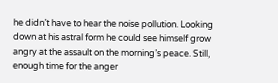he didn’t have to hear the noise pollution. Looking down at his astral form he could see himself grow angry at the assault on the morning’s peace. Still, enough time for the anger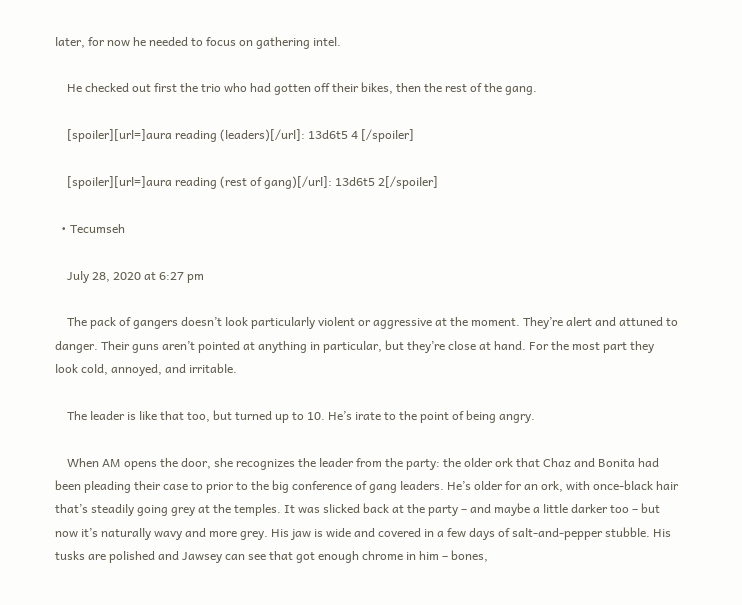later, for now he needed to focus on gathering intel.

    He checked out first the trio who had gotten off their bikes, then the rest of the gang.

    [spoiler][url=]aura reading (leaders)[/url]: 13d6t5 4 [/spoiler]

    [spoiler][url=]aura reading (rest of gang)[/url]: 13d6t5 2[/spoiler]

  • Tecumseh

    July 28, 2020 at 6:27 pm

    The pack of gangers doesn’t look particularly violent or aggressive at the moment. They’re alert and attuned to danger. Their guns aren’t pointed at anything in particular, but they’re close at hand. For the most part they look cold, annoyed, and irritable.

    The leader is like that too, but turned up to 10. He’s irate to the point of being angry.

    When AM opens the door, she recognizes the leader from the party: the older ork that Chaz and Bonita had been pleading their case to prior to the big conference of gang leaders. He’s older for an ork, with once-black hair that’s steadily going grey at the temples. It was slicked back at the party – and maybe a little darker too – but now it’s naturally wavy and more grey. His jaw is wide and covered in a few days of salt-and-pepper stubble. His tusks are polished and Jawsey can see that got enough chrome in him – bones,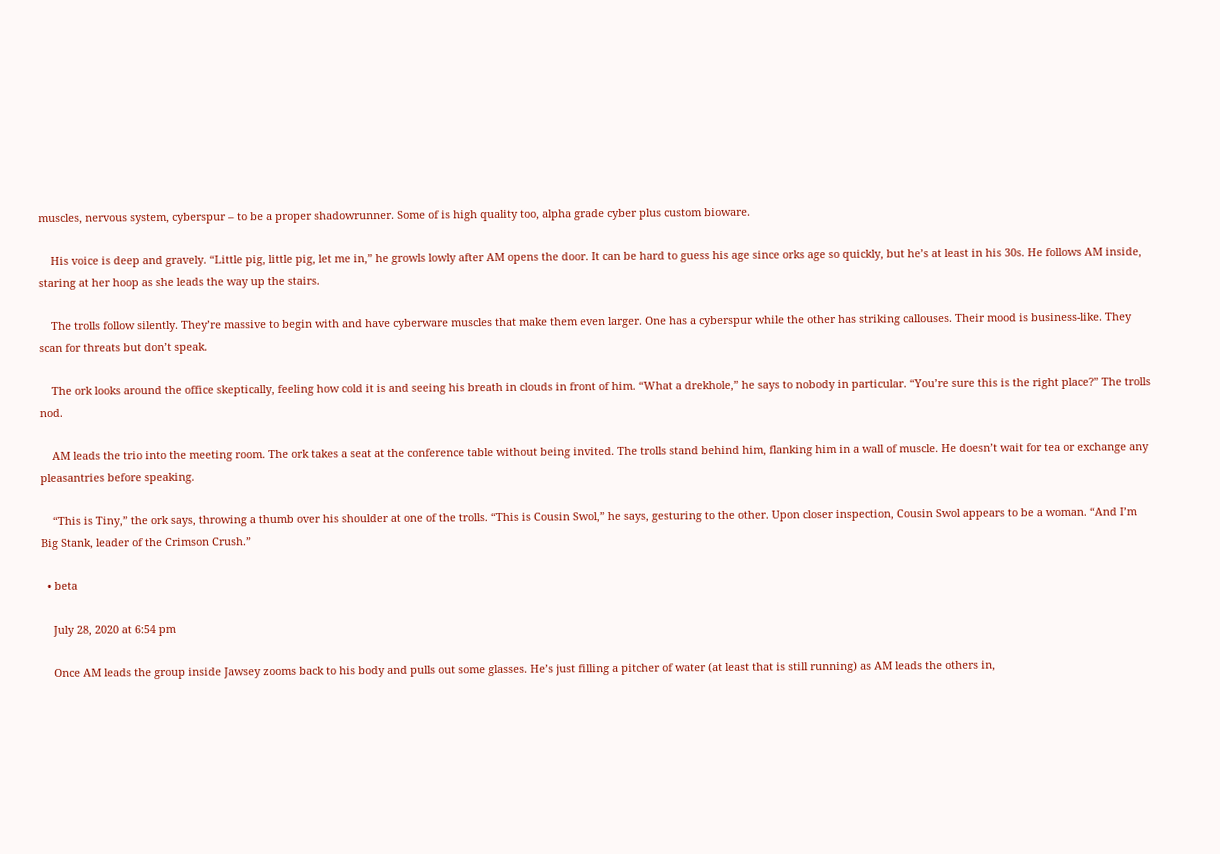muscles, nervous system, cyberspur – to be a proper shadowrunner. Some of is high quality too, alpha grade cyber plus custom bioware.

    His voice is deep and gravely. “Little pig, little pig, let me in,” he growls lowly after AM opens the door. It can be hard to guess his age since orks age so quickly, but he’s at least in his 30s. He follows AM inside, staring at her hoop as she leads the way up the stairs.

    The trolls follow silently. They’re massive to begin with and have cyberware muscles that make them even larger. One has a cyberspur while the other has striking callouses. Their mood is business-like. They scan for threats but don’t speak.

    The ork looks around the office skeptically, feeling how cold it is and seeing his breath in clouds in front of him. “What a drekhole,” he says to nobody in particular. “You’re sure this is the right place?” The trolls nod.

    AM leads the trio into the meeting room. The ork takes a seat at the conference table without being invited. The trolls stand behind him, flanking him in a wall of muscle. He doesn’t wait for tea or exchange any pleasantries before speaking.

    “This is Tiny,” the ork says, throwing a thumb over his shoulder at one of the trolls. “This is Cousin Swol,” he says, gesturing to the other. Upon closer inspection, Cousin Swol appears to be a woman. “And I’m Big Stank, leader of the Crimson Crush.”

  • beta

    July 28, 2020 at 6:54 pm

    Once AM leads the group inside Jawsey zooms back to his body and pulls out some glasses. He’s just filling a pitcher of water (at least that is still running) as AM leads the others in,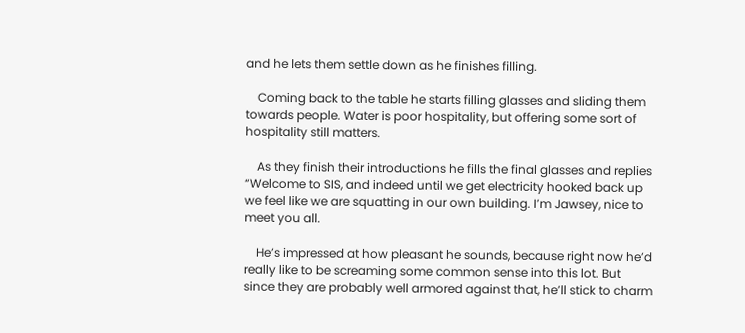and he lets them settle down as he finishes filling.

    Coming back to the table he starts filling glasses and sliding them towards people. Water is poor hospitality, but offering some sort of hospitality still matters.

    As they finish their introductions he fills the final glasses and replies “Welcome to SIS, and indeed until we get electricity hooked back up we feel like we are squatting in our own building. I’m Jawsey, nice to meet you all.

    He’s impressed at how pleasant he sounds, because right now he’d really like to be screaming some common sense into this lot. But since they are probably well armored against that, he’ll stick to charm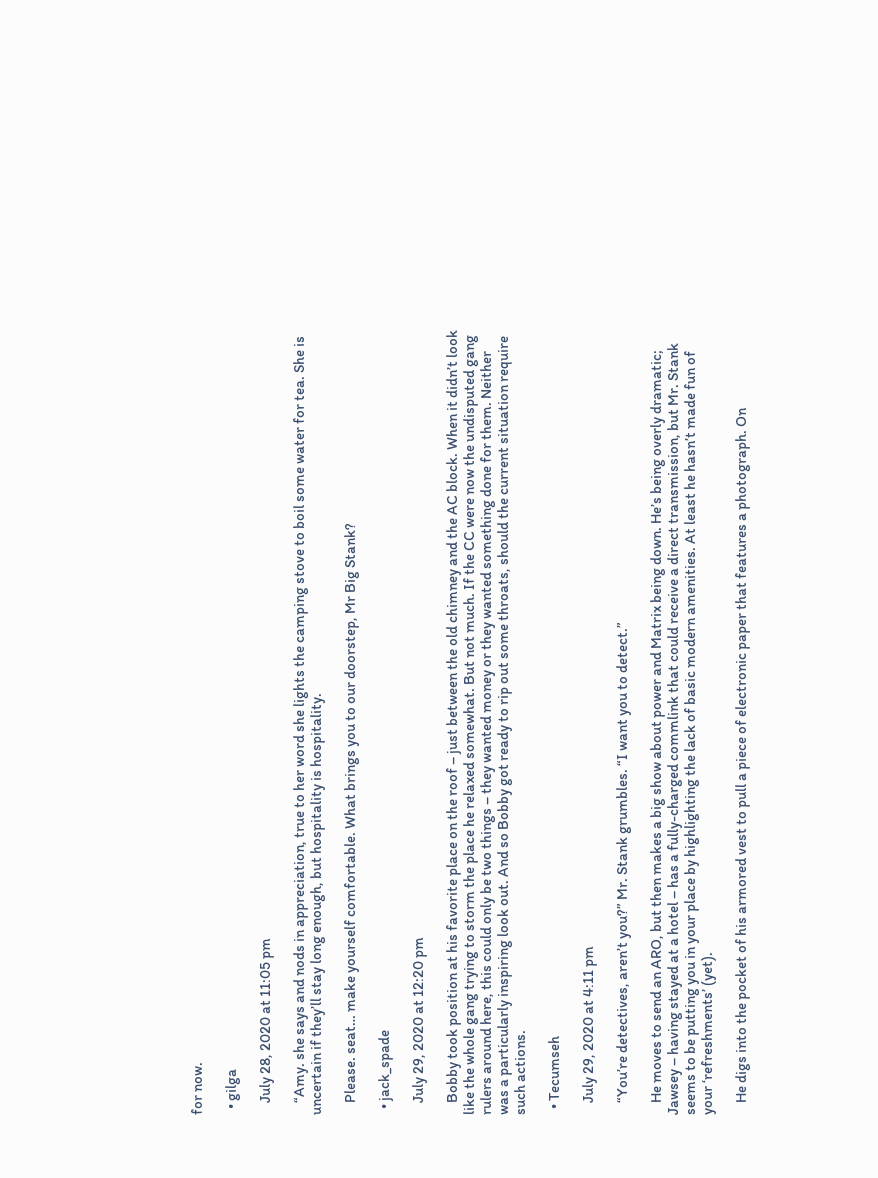for now.

  • gilga

    July 28, 2020 at 11:05 pm

    “Amy. she says and nods in appreciation, true to her word she lights the camping stove to boil some water for tea. She is uncertain if they’ll stay long enough, but hospitality is hospitality.

    Please. seat… make yourself comfortable. What brings you to our doorstep, Mr Big Stank?

  • jack_spade

    July 29, 2020 at 12:20 pm

    Bobby took position at his favorite place on the roof – just between the old chimney and the AC block. When it didn’t look like the whole gang trying to storm the place he relaxed somewhat. But not much. If the CC were now the undisputed gang rulers around here, this could only be two things – they wanted money or they wanted something done for them. Neither was a particularly inspiring look out. And so Bobby got ready to rip out some throats, should the current situation require such actions.

  • Tecumseh

    July 29, 2020 at 4:11 pm

    “You’re detectives, aren’t you?” Mr. Stank grumbles. “I want you to detect.”

    He moves to send an ARO, but then makes a big show about power and Matrix being down. He’s being overly dramatic; Jawsey – having stayed at a hotel – has a fully-charged commlink that could receive a direct transmission, but Mr. Stank seems to be putting you in your place by highlighting the lack of basic modern amenities. At least he hasn’t made fun of your ‘refreshments’ (yet).

    He digs into the pocket of his armored vest to pull a piece of electronic paper that features a photograph. On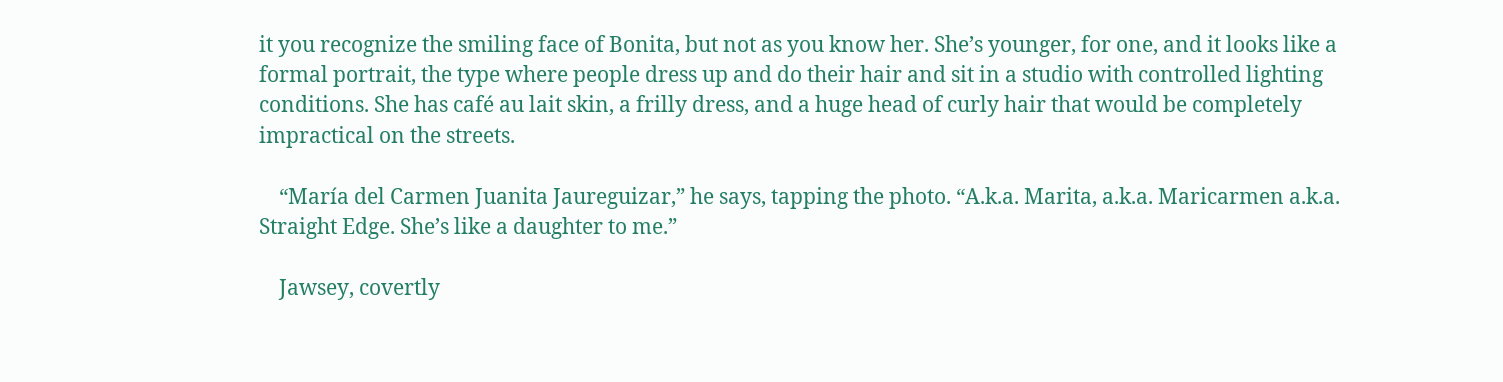it you recognize the smiling face of Bonita, but not as you know her. She’s younger, for one, and it looks like a formal portrait, the type where people dress up and do their hair and sit in a studio with controlled lighting conditions. She has café au lait skin, a frilly dress, and a huge head of curly hair that would be completely impractical on the streets.

    “María del Carmen Juanita Jaureguizar,” he says, tapping the photo. “A.k.a. Marita, a.k.a. Maricarmen a.k.a. Straight Edge. She’s like a daughter to me.”

    Jawsey, covertly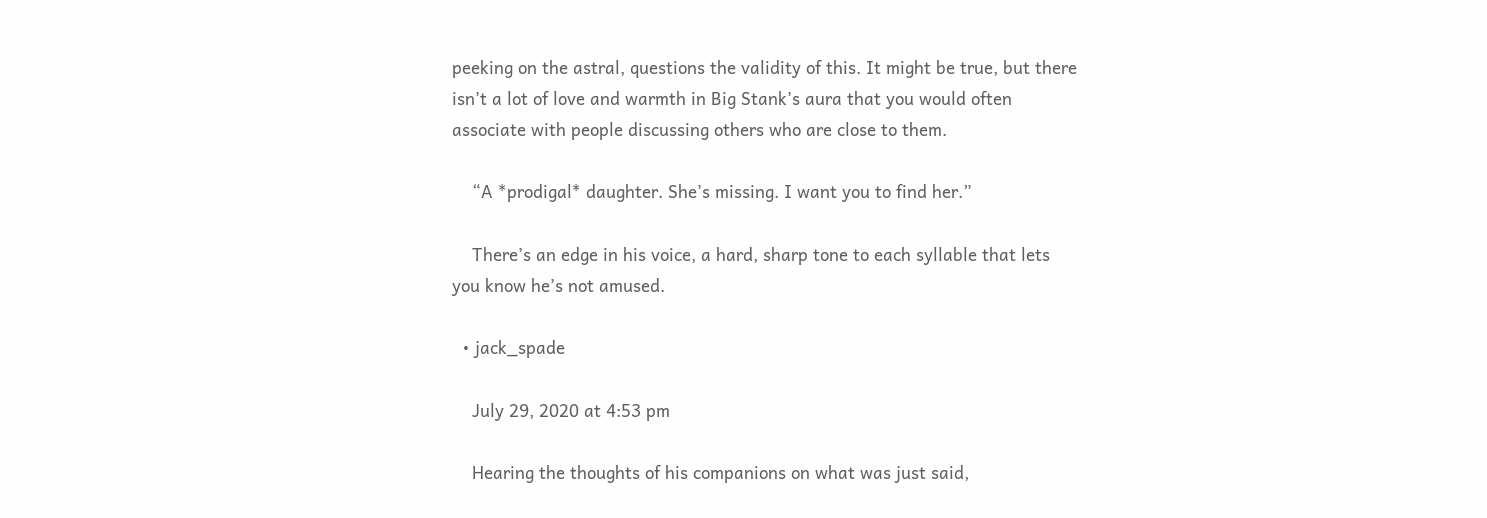peeking on the astral, questions the validity of this. It might be true, but there isn’t a lot of love and warmth in Big Stank’s aura that you would often associate with people discussing others who are close to them.

    “A *prodigal* daughter. She’s missing. I want you to find her.”

    There’s an edge in his voice, a hard, sharp tone to each syllable that lets you know he’s not amused.

  • jack_spade

    July 29, 2020 at 4:53 pm

    Hearing the thoughts of his companions on what was just said,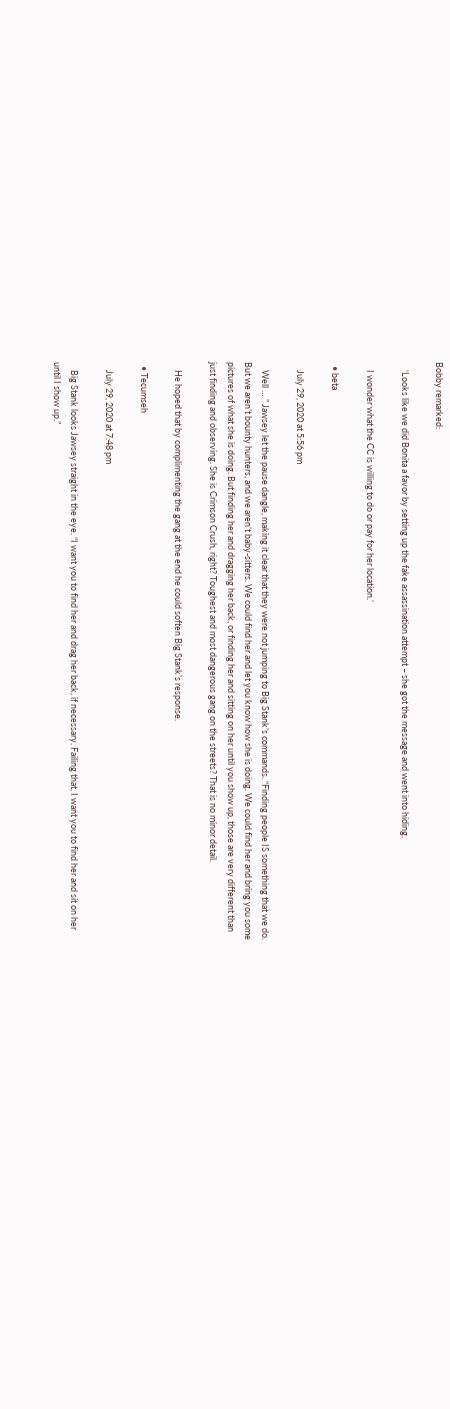Bobby remarked:

    ‘Looks like we did Bonita a favor by setting up the fake assassination attempt – she got the message and went into hiding.

    I wonder what the CC is willing to do or pay for her location.’

  • beta

    July 29, 2020 at 5:56 pm

    Well … ” Jawsey let the pause dangle, making it clear that they were not jumping to Big Stank’s commands. “Finding people IS something that we do. But we aren’t bounty hunters, and we aren’t baby-sitters. We could find her and let you know how she is doing. We could find her and bring you some pictures of what she is doing. But finding her and dragging her back, or finding her and sitting on her until you show up, those are very different than just finding and observing. She is Crimson Crush, right? Toughest and most dangerous gang on the streets? That is no minor detail.

    He hoped that by complimenting the gang at the end he could soften Big Stank’s response.

  • Tecumseh

    July 29, 2020 at 7:48 pm

    Big Stank looks Jawsey straight in the eye. “I want you to find her and drag her back, if necessary. Failing that, I want you to find her and sit on her until I show up.”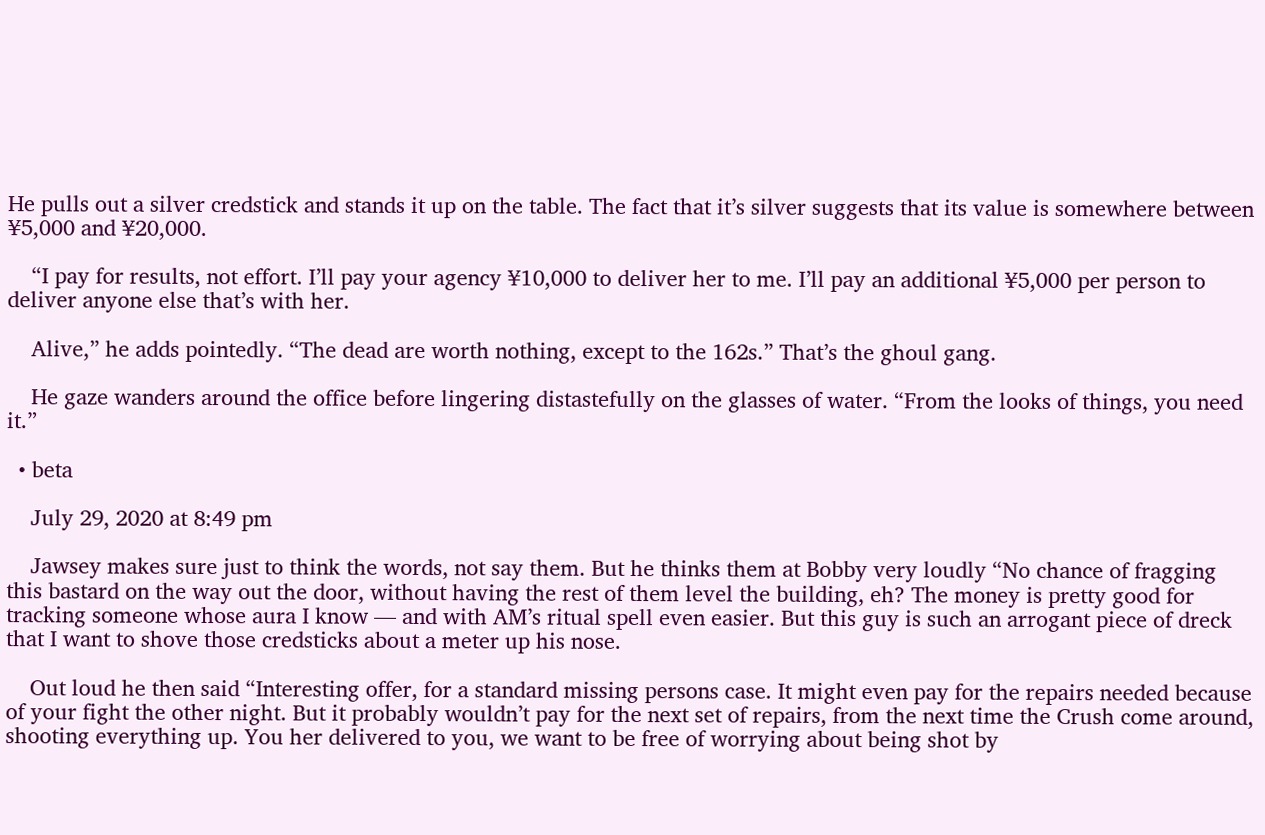He pulls out a silver credstick and stands it up on the table. The fact that it’s silver suggests that its value is somewhere between ¥5,000 and ¥20,000.

    “I pay for results, not effort. I’ll pay your agency ¥10,000 to deliver her to me. I’ll pay an additional ¥5,000 per person to deliver anyone else that’s with her.

    Alive,” he adds pointedly. “The dead are worth nothing, except to the 162s.” That’s the ghoul gang.

    He gaze wanders around the office before lingering distastefully on the glasses of water. “From the looks of things, you need it.”

  • beta

    July 29, 2020 at 8:49 pm

    Jawsey makes sure just to think the words, not say them. But he thinks them at Bobby very loudly “No chance of fragging this bastard on the way out the door, without having the rest of them level the building, eh? The money is pretty good for tracking someone whose aura I know — and with AM’s ritual spell even easier. But this guy is such an arrogant piece of dreck that I want to shove those credsticks about a meter up his nose.

    Out loud he then said “Interesting offer, for a standard missing persons case. It might even pay for the repairs needed because of your fight the other night. But it probably wouldn’t pay for the next set of repairs, from the next time the Crush come around, shooting everything up. You her delivered to you, we want to be free of worrying about being shot by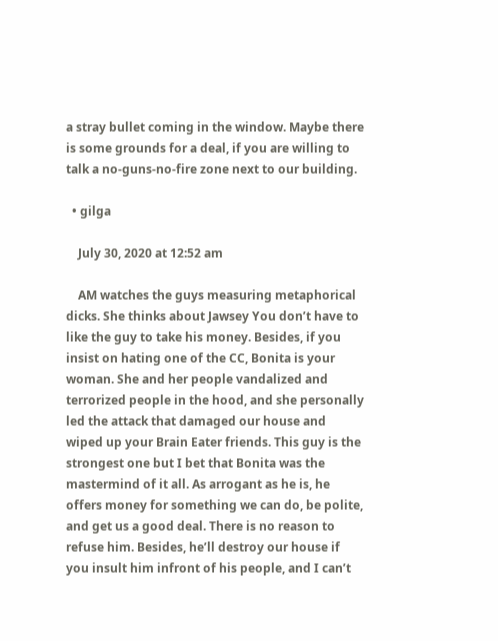a stray bullet coming in the window. Maybe there is some grounds for a deal, if you are willing to talk a no-guns-no-fire zone next to our building.

  • gilga

    July 30, 2020 at 12:52 am

    AM watches the guys measuring metaphorical dicks. She thinks about Jawsey You don’t have to like the guy to take his money. Besides, if you insist on hating one of the CC, Bonita is your woman. She and her people vandalized and terrorized people in the hood, and she personally led the attack that damaged our house and wiped up your Brain Eater friends. This guy is the strongest one but I bet that Bonita was the mastermind of it all. As arrogant as he is, he offers money for something we can do, be polite, and get us a good deal. There is no reason to refuse him. Besides, he’ll destroy our house if you insult him infront of his people, and I can’t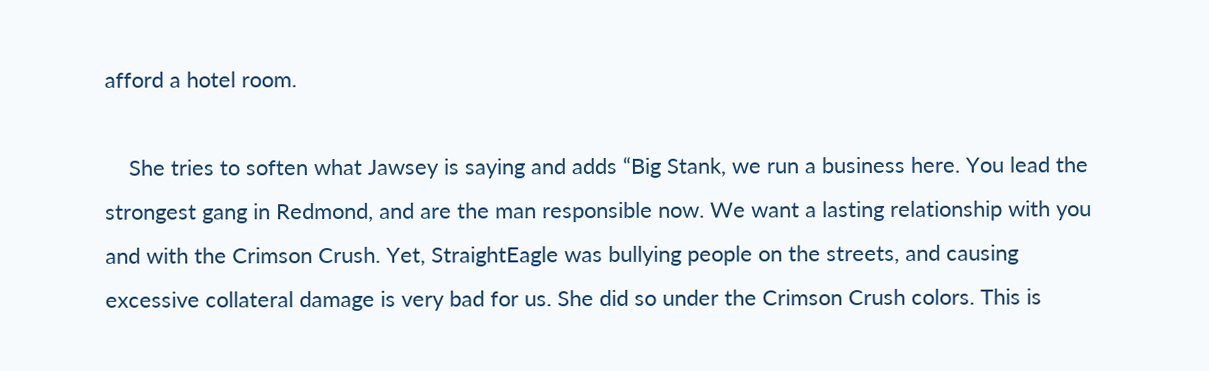afford a hotel room.

    She tries to soften what Jawsey is saying and adds “Big Stank, we run a business here. You lead the strongest gang in Redmond, and are the man responsible now. We want a lasting relationship with you and with the Crimson Crush. Yet, StraightEagle was bullying people on the streets, and causing excessive collateral damage is very bad for us. She did so under the Crimson Crush colors. This is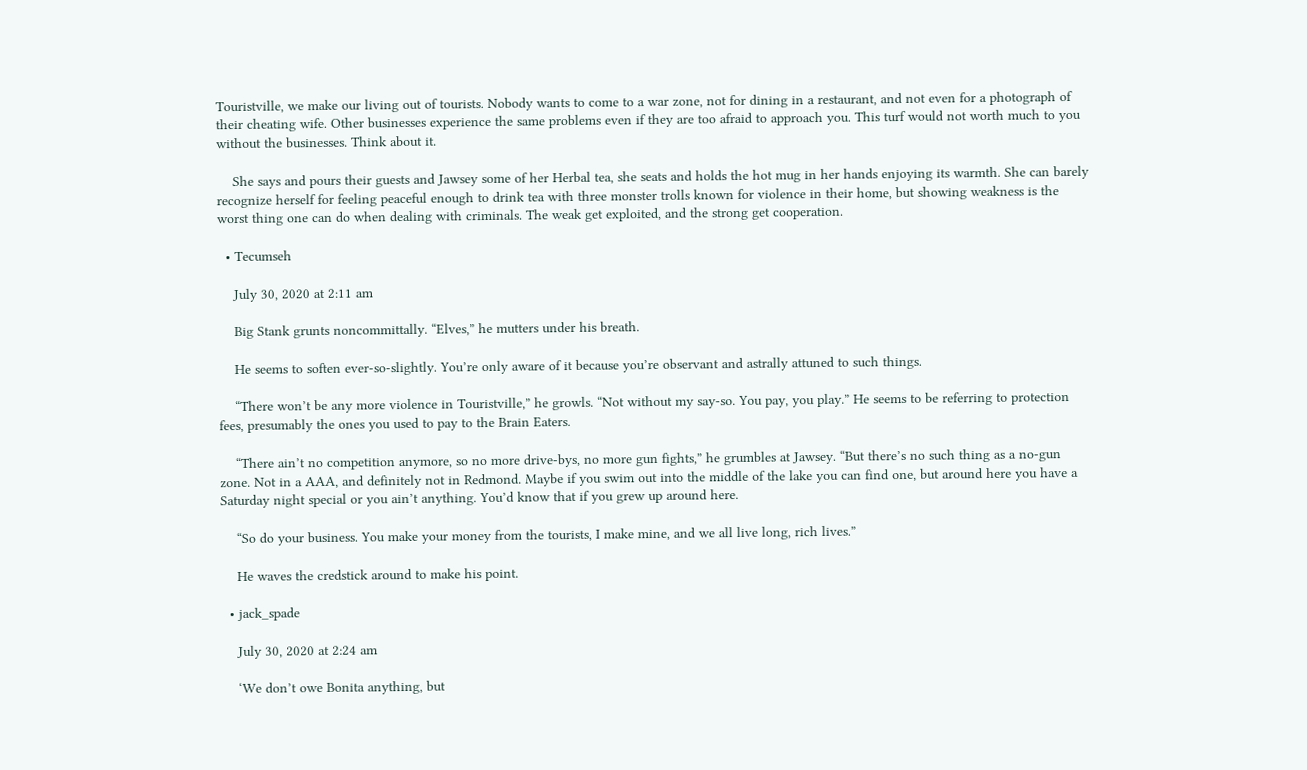Touristville, we make our living out of tourists. Nobody wants to come to a war zone, not for dining in a restaurant, and not even for a photograph of their cheating wife. Other businesses experience the same problems even if they are too afraid to approach you. This turf would not worth much to you without the businesses. Think about it.

    She says and pours their guests and Jawsey some of her Herbal tea, she seats and holds the hot mug in her hands enjoying its warmth. She can barely recognize herself for feeling peaceful enough to drink tea with three monster trolls known for violence in their home, but showing weakness is the worst thing one can do when dealing with criminals. The weak get exploited, and the strong get cooperation.

  • Tecumseh

    July 30, 2020 at 2:11 am

    Big Stank grunts noncommittally. “Elves,” he mutters under his breath.

    He seems to soften ever-so-slightly. You’re only aware of it because you’re observant and astrally attuned to such things.

    “There won’t be any more violence in Touristville,” he growls. “Not without my say-so. You pay, you play.” He seems to be referring to protection fees, presumably the ones you used to pay to the Brain Eaters.

    “There ain’t no competition anymore, so no more drive-bys, no more gun fights,” he grumbles at Jawsey. “But there’s no such thing as a no-gun zone. Not in a AAA, and definitely not in Redmond. Maybe if you swim out into the middle of the lake you can find one, but around here you have a Saturday night special or you ain’t anything. You’d know that if you grew up around here.

    “So do your business. You make your money from the tourists, I make mine, and we all live long, rich lives.”

    He waves the credstick around to make his point.

  • jack_spade

    July 30, 2020 at 2:24 am

    ‘We don’t owe Bonita anything, but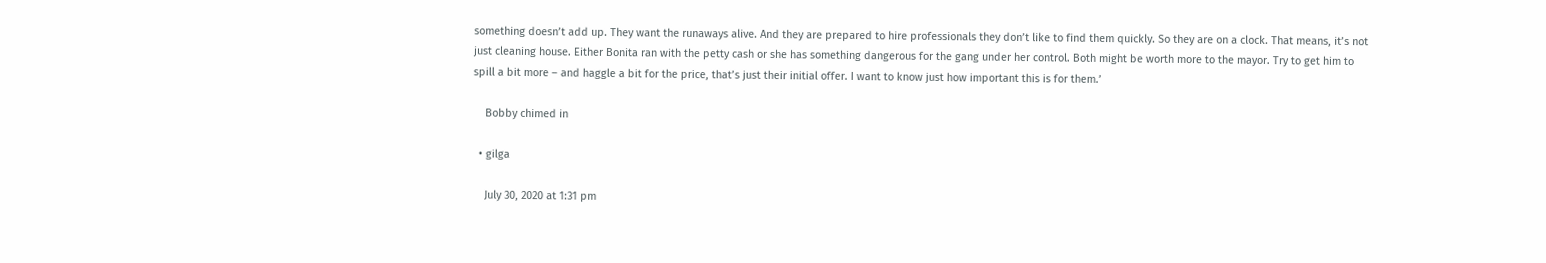something doesn’t add up. They want the runaways alive. And they are prepared to hire professionals they don’t like to find them quickly. So they are on a clock. That means, it’s not just cleaning house. Either Bonita ran with the petty cash or she has something dangerous for the gang under her control. Both might be worth more to the mayor. Try to get him to spill a bit more – and haggle a bit for the price, that’s just their initial offer. I want to know just how important this is for them.’

    Bobby chimed in

  • gilga

    July 30, 2020 at 1:31 pm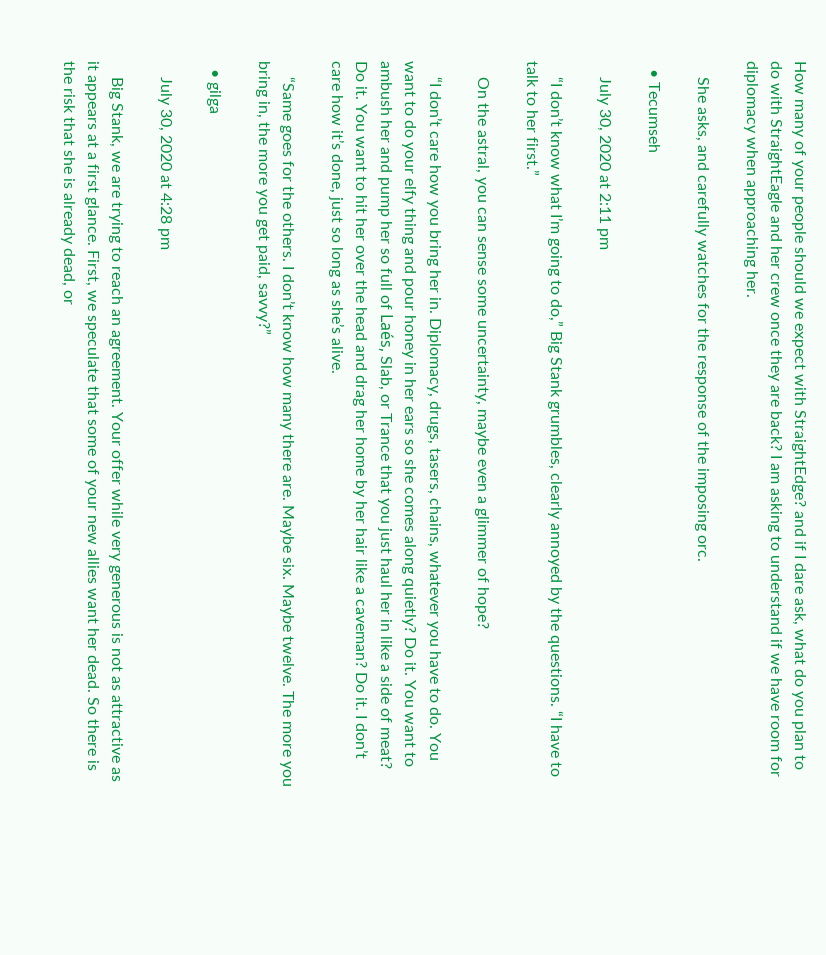How many of your people should we expect with StraightEdge? and if I dare ask, what do you plan to do with StraightEagle and her crew once they are back? I am asking to understand if we have room for diplomacy when approaching her.

    She asks, and carefully watches for the response of the imposing orc.

  • Tecumseh

    July 30, 2020 at 2:11 pm

    “I don’t know what I’m going to do,” Big Stank grumbles, clearly annoyed by the questions. “I have to talk to her first.”

    On the astral, you can sense some uncertainty, maybe even a glimmer of hope?

    “I don’t care how you bring her in. Diplomacy, drugs, tasers, chains, whatever you have to do. You want to do your elfy thing and pour honey in her ears so she comes along quietly? Do it. You want to ambush her and pump her so full of Laés, Slab, or Trance that you just haul her in like a side of meat? Do it. You want to hit her over the head and drag her home by her hair like a caveman? Do it. I don’t care how it’s done, just so long as she’s alive.

    “Same goes for the others. I don’t know how many there are. Maybe six. Maybe twelve. The more you bring in, the more you get paid, savvy?”

  • gilga

    July 30, 2020 at 4:28 pm

    Big Stank, we are trying to reach an agreement. Your offer while very generous is not as attractive as it appears at a first glance. First, we speculate that some of your new allies want her dead. So there is the risk that she is already dead, or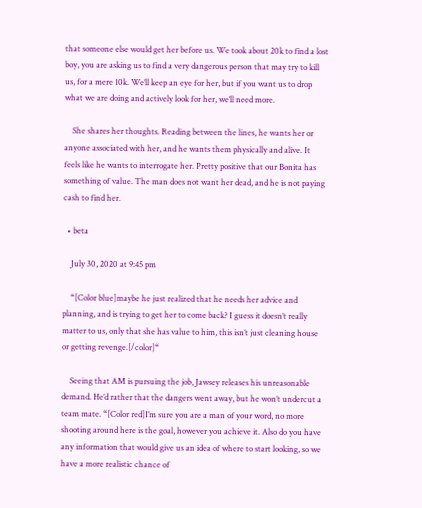that someone else would get her before us. We took about 20k to find a lost boy, you are asking us to find a very dangerous person that may try to kill us, for a mere 10k. We’ll keep an eye for her, but if you want us to drop what we are doing and actively look for her, we’ll need more.

    She shares her thoughts. Reading between the lines, he wants her or anyone associated with her, and he wants them physically and alive. It feels like he wants to interrogate her. Pretty positive that our Bonita has something of value. The man does not want her dead, and he is not paying cash to find her.

  • beta

    July 30, 2020 at 9:45 pm

    “[Color blue]maybe he just realized that he needs her advice and planning, and is trying to get her to come back? I guess it doesn’t really matter to us, only that she has value to him, this isn’t just cleaning house or getting revenge.[/color]“

    Seeing that AM is pursuing the job, Jawsey releases his unreasonable demand. He’d rather that the dangers went away, but he won’t undercut a team mate. “[Color red]I’m sure you are a man of your word, no more shooting around here is the goal, however you achieve it. Also do you have any information that would give us an idea of where to start looking, so we have a more realistic chance of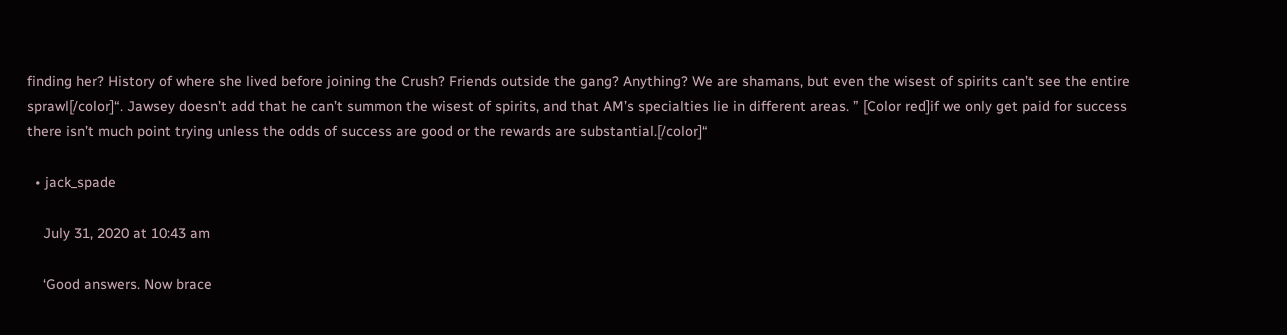finding her? History of where she lived before joining the Crush? Friends outside the gang? Anything? We are shamans, but even the wisest of spirits can’t see the entire sprawl[/color]“. Jawsey doesn’t add that he can’t summon the wisest of spirits, and that AM’s specialties lie in different areas. ” [Color red]if we only get paid for success there isn’t much point trying unless the odds of success are good or the rewards are substantial.[/color]“

  • jack_spade

    July 31, 2020 at 10:43 am

    ‘Good answers. Now brace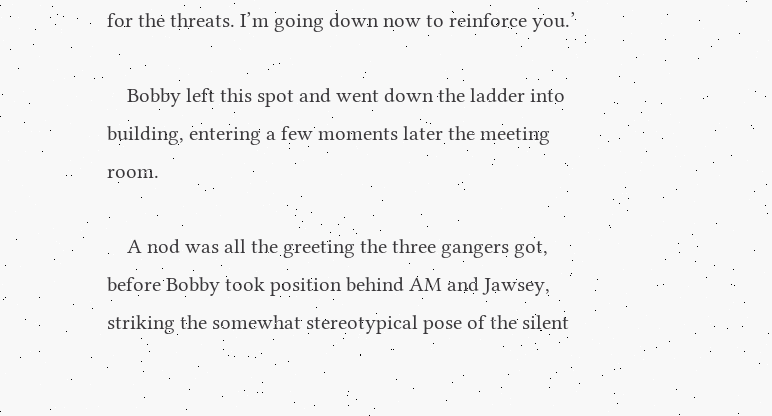for the threats. I’m going down now to reinforce you.’

    Bobby left this spot and went down the ladder into building, entering a few moments later the meeting room.

    A nod was all the greeting the three gangers got, before Bobby took position behind AM and Jawsey, striking the somewhat stereotypical pose of the silent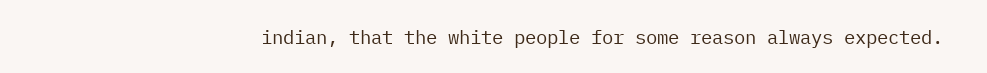indian, that the white people for some reason always expected.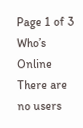Page 1 of 3
Who’s Online
There are no users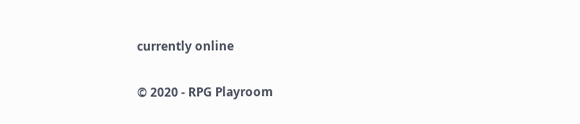currently online

© 2020 - RPG Playroom